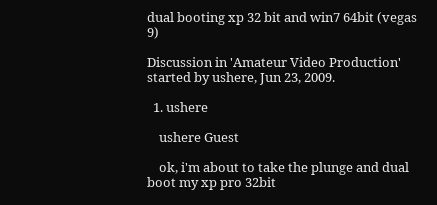dual booting xp 32 bit and win7 64bit (vegas 9)

Discussion in 'Amateur Video Production' started by ushere, Jun 23, 2009.

  1. ushere

    ushere Guest

    ok, i'm about to take the plunge and dual boot my xp pro 32bit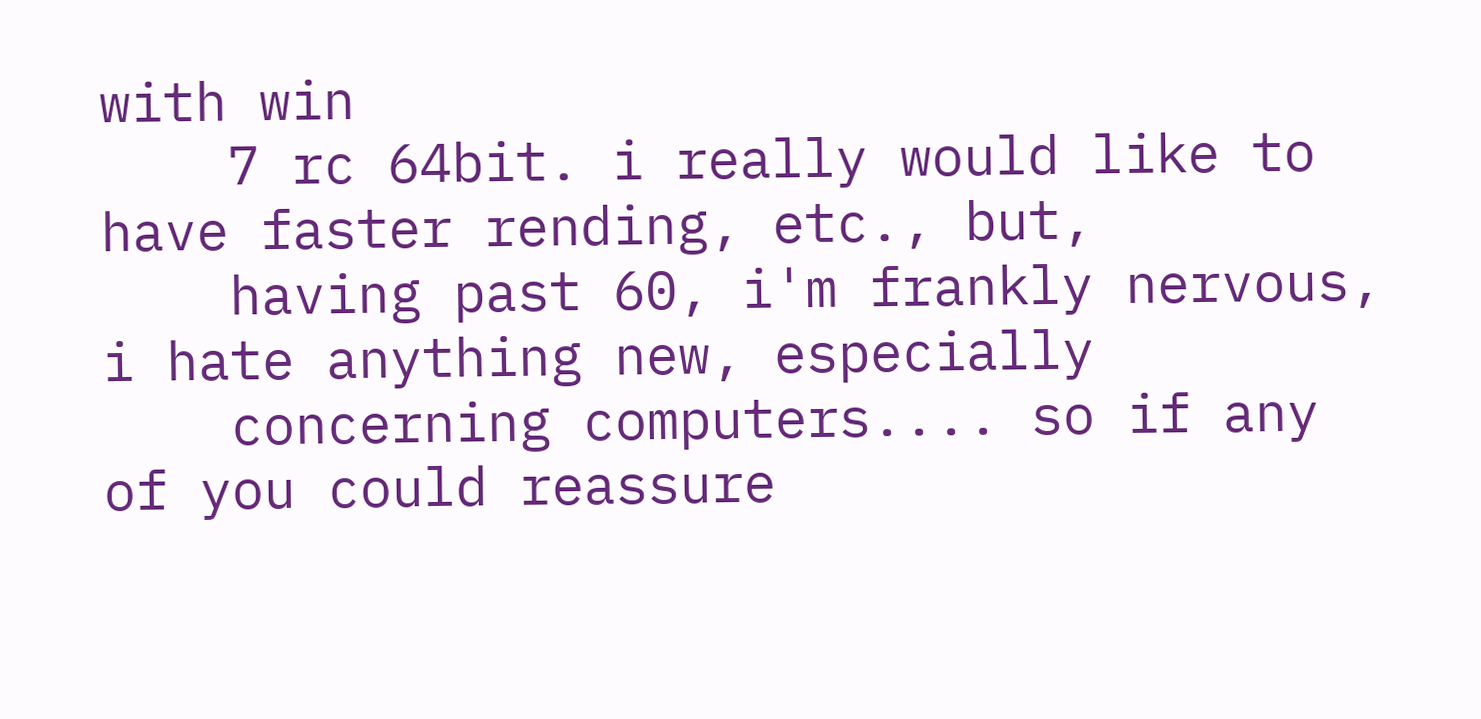with win
    7 rc 64bit. i really would like to have faster rending, etc., but,
    having past 60, i'm frankly nervous, i hate anything new, especially
    concerning computers.... so if any of you could reassure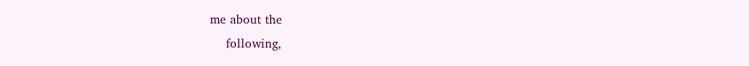me about the
    following,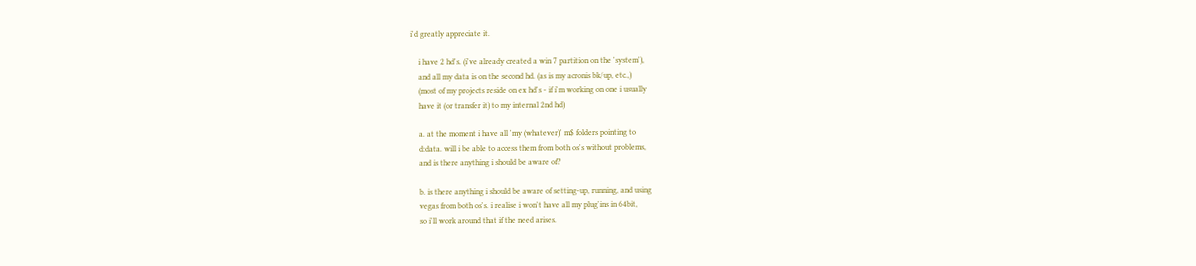i'd greatly appreciate it.

    i have 2 hd's. (i've already created a win 7 partition on the 'system'),
    and all my data is on the second hd. (as is my acronis bk/up, etc.,)
    (most of my projects reside on ex hd's - if i'm working on one i usually
    have it (or transfer it) to my internal 2nd hd)

    a. at the moment i have all 'my (whatever)' m$ folders pointing to
    d:data. will i be able to access them from both os's without problems,
    and is there anything i should be aware of?

    b. is there anything i should be aware of setting-up, running, and using
    vegas from both os's. i realise i won't have all my plug'ins in 64bit,
    so i'll work around that if the need arises.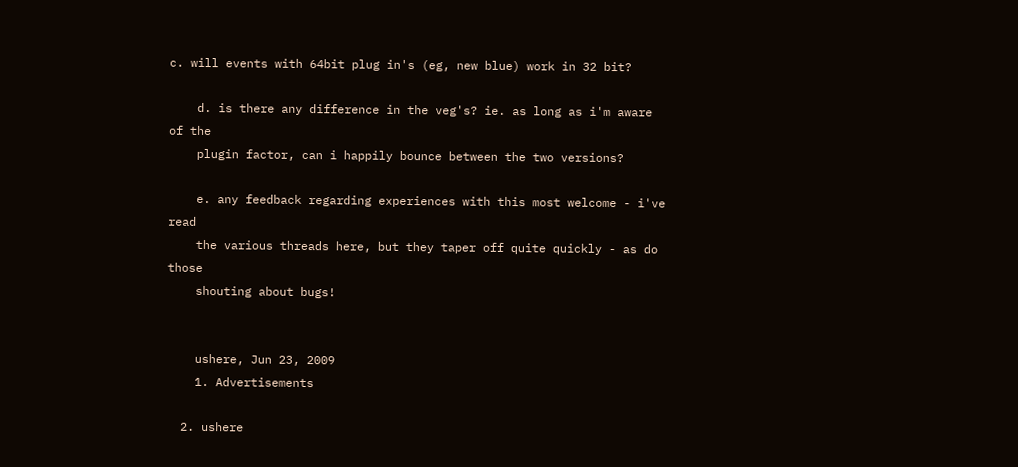c. will events with 64bit plug in's (eg, new blue) work in 32 bit?

    d. is there any difference in the veg's? ie. as long as i'm aware of the
    plugin factor, can i happily bounce between the two versions?

    e. any feedback regarding experiences with this most welcome - i've read
    the various threads here, but they taper off quite quickly - as do those
    shouting about bugs!


    ushere, Jun 23, 2009
    1. Advertisements

  2. ushere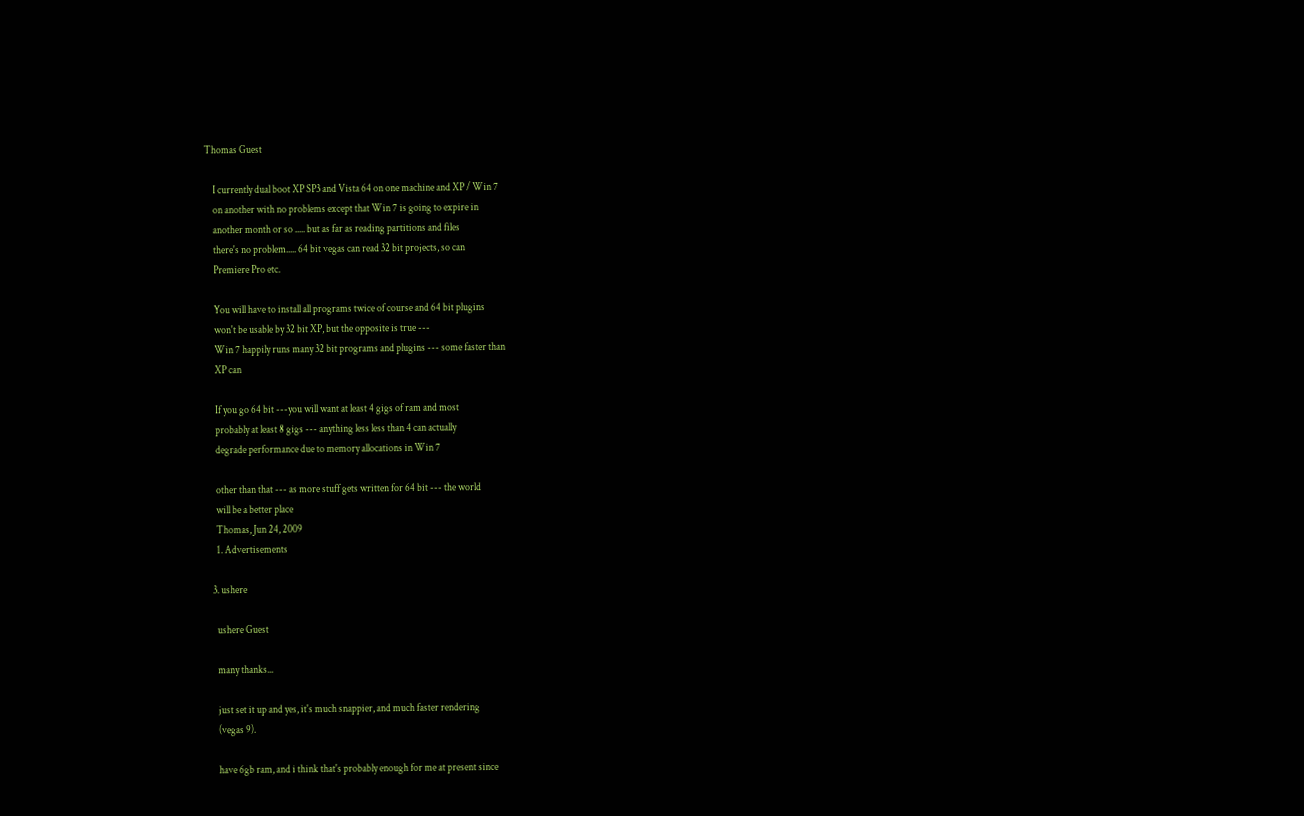Thomas Guest

    I currently dual boot XP SP3 and Vista 64 on one machine and XP / Win 7
    on another with no problems except that Win 7 is going to expire in
    another month or so ..... but as far as reading partitions and files
    there's no problem..... 64 bit vegas can read 32 bit projects, so can
    Premiere Pro etc.

    You will have to install all programs twice of course and 64 bit plugins
    won't be usable by 32 bit XP, but the opposite is true ---
    Win 7 happily runs many 32 bit programs and plugins --- some faster than
    XP can

    If you go 64 bit ---you will want at least 4 gigs of ram and most
    probably at least 8 gigs --- anything less less than 4 can actually
    degrade performance due to memory allocations in Win 7

    other than that --- as more stuff gets written for 64 bit --- the world
    will be a better place
    Thomas, Jun 24, 2009
    1. Advertisements

  3. ushere

    ushere Guest

    many thanks...

    just set it up and yes, it's much snappier, and much faster rendering
    (vegas 9).

    have 6gb ram, and i think that's probably enough for me at present since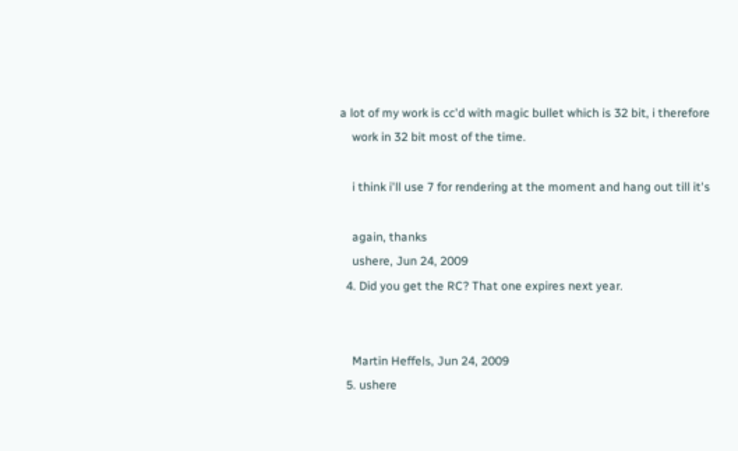a lot of my work is cc'd with magic bullet which is 32 bit, i therefore
    work in 32 bit most of the time.

    i think i'll use 7 for rendering at the moment and hang out till it's

    again, thanks
    ushere, Jun 24, 2009
  4. Did you get the RC? That one expires next year.


    Martin Heffels, Jun 24, 2009
  5. ushere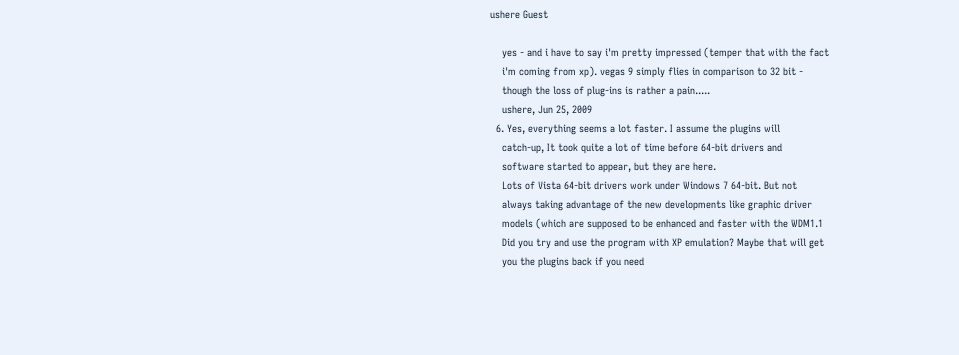ushere Guest

    yes - and i have to say i'm pretty impressed (temper that with the fact
    i'm coming from xp). vegas 9 simply flies in comparison to 32 bit -
    though the loss of plug-ins is rather a pain.....
    ushere, Jun 25, 2009
  6. Yes, everything seems a lot faster. I assume the plugins will
    catch-up, It took quite a lot of time before 64-bit drivers and
    software started to appear, but they are here.
    Lots of Vista 64-bit drivers work under Windows 7 64-bit. But not
    always taking advantage of the new developments like graphic driver
    models (which are supposed to be enhanced and faster with the WDM1.1
    Did you try and use the program with XP emulation? Maybe that will get
    you the plugins back if you need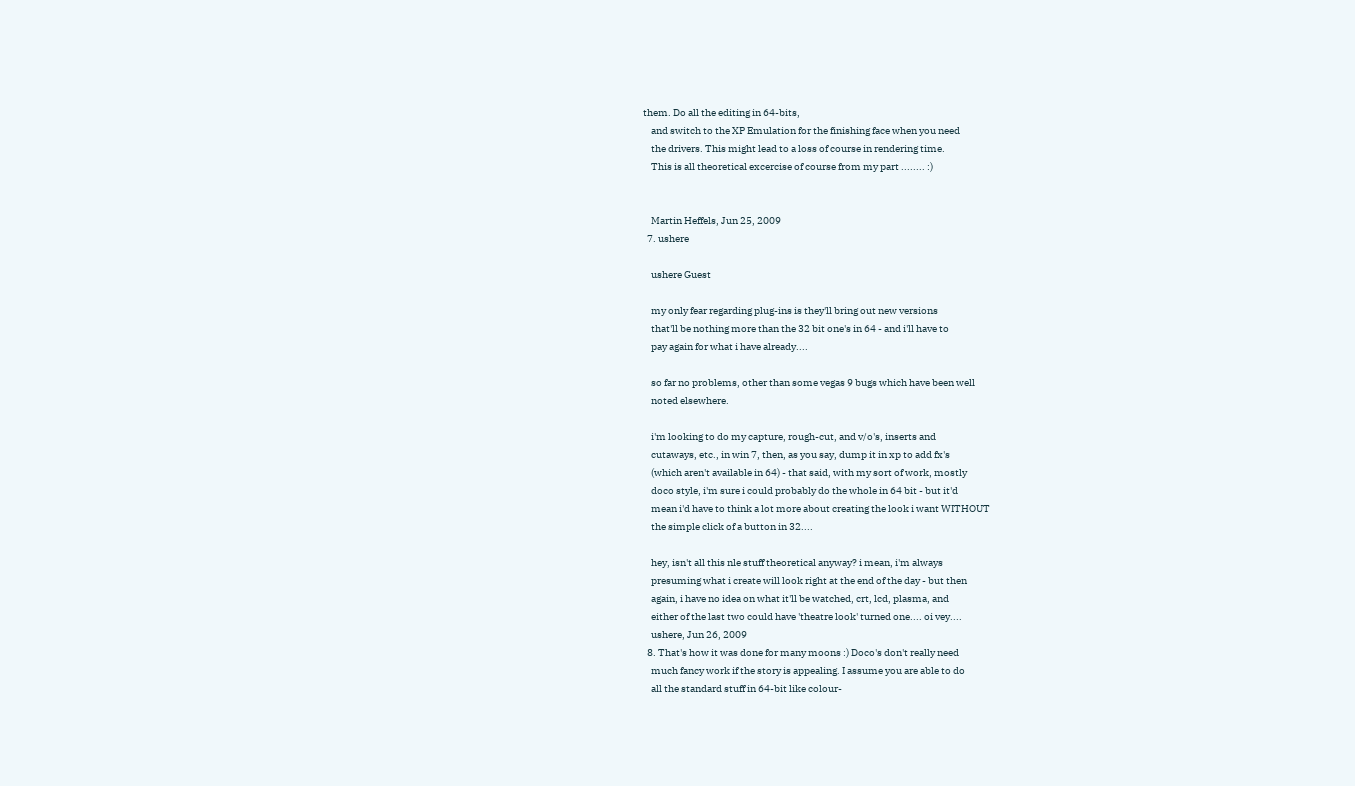them. Do all the editing in 64-bits,
    and switch to the XP Emulation for the finishing face when you need
    the drivers. This might lead to a loss of course in rendering time.
    This is all theoretical excercise of course from my part ........ :)


    Martin Heffels, Jun 25, 2009
  7. ushere

    ushere Guest

    my only fear regarding plug-ins is they'll bring out new versions
    that'll be nothing more than the 32 bit one's in 64 - and i'll have to
    pay again for what i have already....

    so far no problems, other than some vegas 9 bugs which have been well
    noted elsewhere.

    i'm looking to do my capture, rough-cut, and v/o's, inserts and
    cutaways, etc., in win 7, then, as you say, dump it in xp to add fx's
    (which aren't available in 64) - that said, with my sort of work, mostly
    doco style, i'm sure i could probably do the whole in 64 bit - but it'd
    mean i'd have to think a lot more about creating the look i want WITHOUT
    the simple click of a button in 32....

    hey, isn't all this nle stuff theoretical anyway? i mean, i'm always
    presuming what i create will look right at the end of the day - but then
    again, i have no idea on what it'll be watched, crt, lcd, plasma, and
    either of the last two could have 'theatre look' turned one.... oi vey....
    ushere, Jun 26, 2009
  8. That's how it was done for many moons :) Doco's don't really need
    much fancy work if the story is appealing. I assume you are able to do
    all the standard stuff in 64-bit like colour-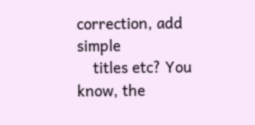correction, add simple
    titles etc? You know, the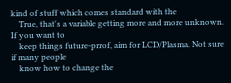kind of stuff which comes standard with the
    True, that's a variable getting more and more unknown. If you want to
    keep things future-prrof, aim for LCD/Plasma. Not sure if many people
    know how to change the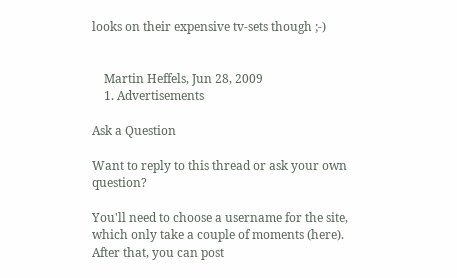looks on their expensive tv-sets though ;-)


    Martin Heffels, Jun 28, 2009
    1. Advertisements

Ask a Question

Want to reply to this thread or ask your own question?

You'll need to choose a username for the site, which only take a couple of moments (here). After that, you can post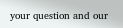your question and our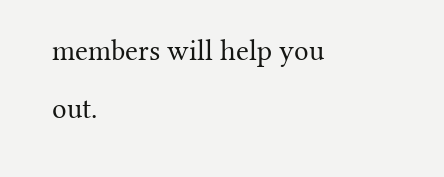members will help you out.